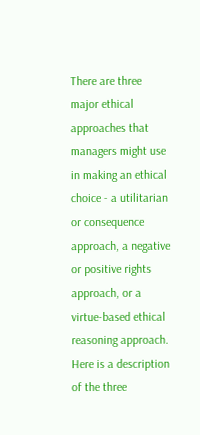There are three major ethical approaches that managers might use in making an ethical choice - a utilitarian or consequence approach, a negative or positive rights approach, or a virtue-based ethical reasoning approach. Here is a description of the three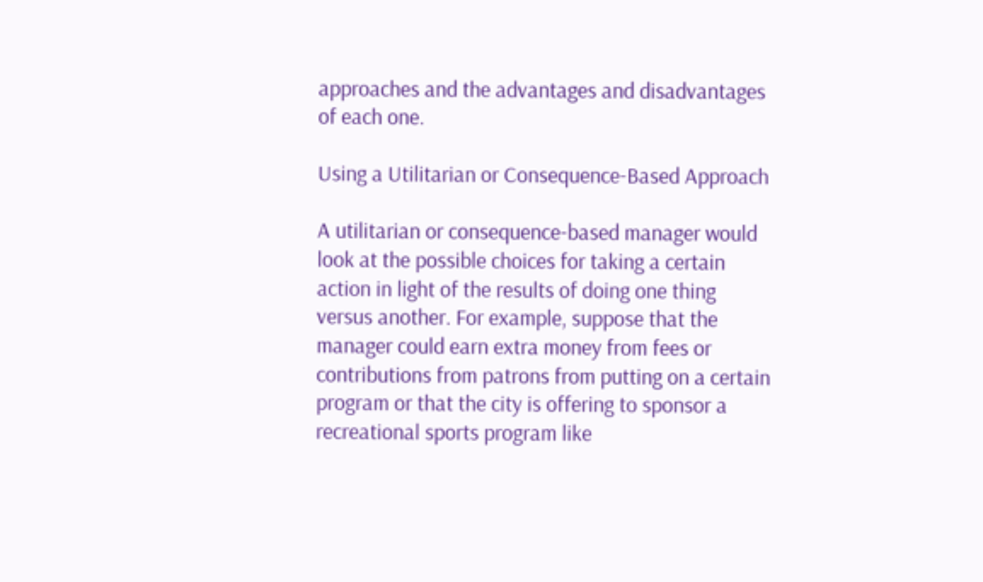approaches and the advantages and disadvantages of each one.

Using a Utilitarian or Consequence-Based Approach

A utilitarian or consequence-based manager would look at the possible choices for taking a certain action in light of the results of doing one thing versus another. For example, suppose that the manager could earn extra money from fees or contributions from patrons from putting on a certain program or that the city is offering to sponsor a recreational sports program like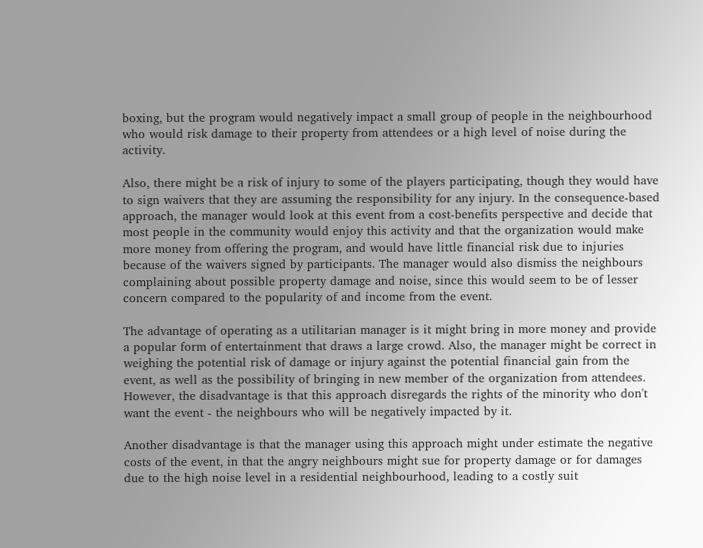boxing, but the program would negatively impact a small group of people in the neighbourhood who would risk damage to their property from attendees or a high level of noise during the activity.

Also, there might be a risk of injury to some of the players participating, though they would have to sign waivers that they are assuming the responsibility for any injury. In the consequence-based approach, the manager would look at this event from a cost-benefits perspective and decide that most people in the community would enjoy this activity and that the organization would make more money from offering the program, and would have little financial risk due to injuries because of the waivers signed by participants. The manager would also dismiss the neighbours complaining about possible property damage and noise, since this would seem to be of lesser concern compared to the popularity of and income from the event.

The advantage of operating as a utilitarian manager is it might bring in more money and provide a popular form of entertainment that draws a large crowd. Also, the manager might be correct in weighing the potential risk of damage or injury against the potential financial gain from the event, as well as the possibility of bringing in new member of the organization from attendees. However, the disadvantage is that this approach disregards the rights of the minority who don't want the event - the neighbours who will be negatively impacted by it.

Another disadvantage is that the manager using this approach might under estimate the negative costs of the event, in that the angry neighbours might sue for property damage or for damages due to the high noise level in a residential neighbourhood, leading to a costly suit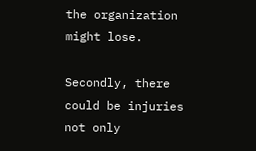the organization might lose.

Secondly, there could be injuries not only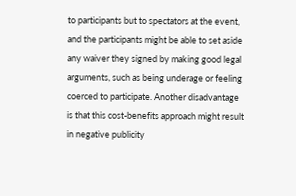to participants but to spectators at the event, and the participants might be able to set aside any waiver they signed by making good legal arguments, such as being underage or feeling coerced to participate. Another disadvantage is that this cost-benefits approach might result in negative publicity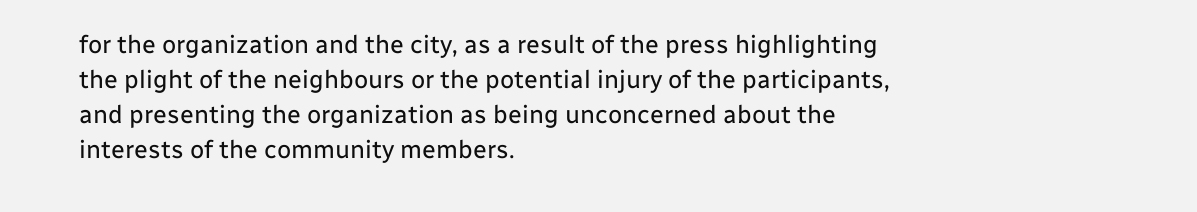for the organization and the city, as a result of the press highlighting the plight of the neighbours or the potential injury of the participants, and presenting the organization as being unconcerned about the interests of the community members.